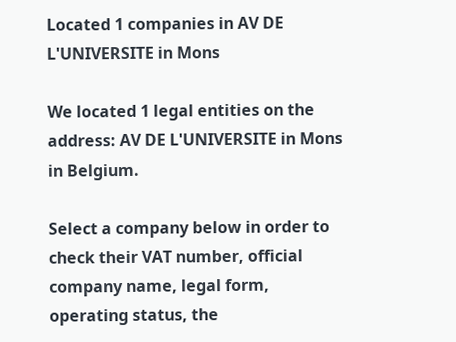Located 1 companies in AV DE L'UNIVERSITE in Mons

We located 1 legal entities on the address: AV DE L'UNIVERSITE in Mons in Belgium.

Select a company below in order to check their VAT number, official company name, legal form, operating status, the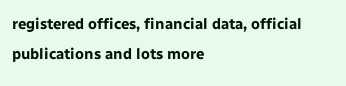registered offices, financial data, official publications and lots more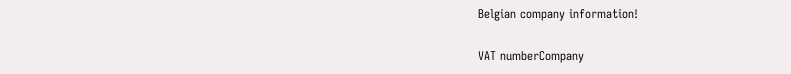Belgian company information!

VAT numberCompany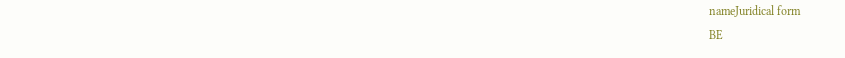nameJuridical form
BE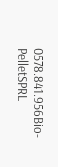0578.841.956Bio-PelletSPRL